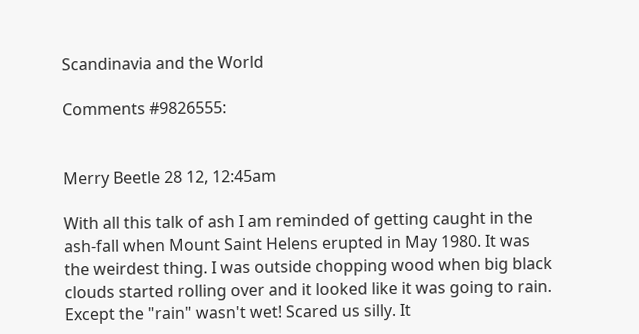Scandinavia and the World

Comments #9826555:


Merry Beetle 28 12, 12:45am

With all this talk of ash I am reminded of getting caught in the ash-fall when Mount Saint Helens erupted in May 1980. It was the weirdest thing. I was outside chopping wood when big black clouds started rolling over and it looked like it was going to rain. Except the "rain" wasn't wet! Scared us silly. It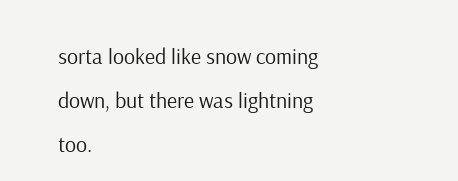sorta looked like snow coming down, but there was lightning too.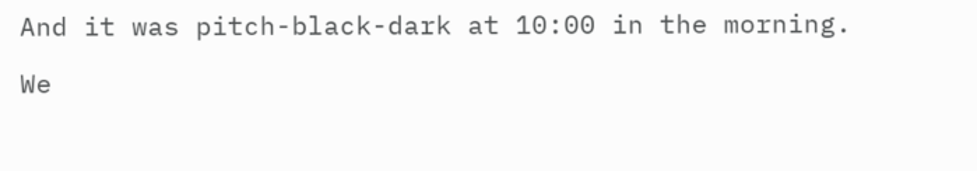And it was pitch-black-dark at 10:00 in the morning.

We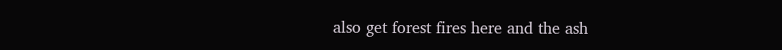also get forest fires here and the ash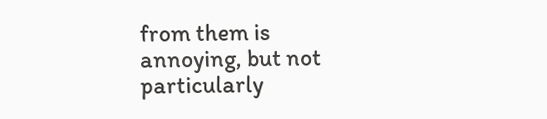from them is annoying, but not particularly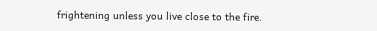frightening unless you live close to the fire.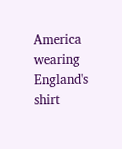America wearing England's shirt